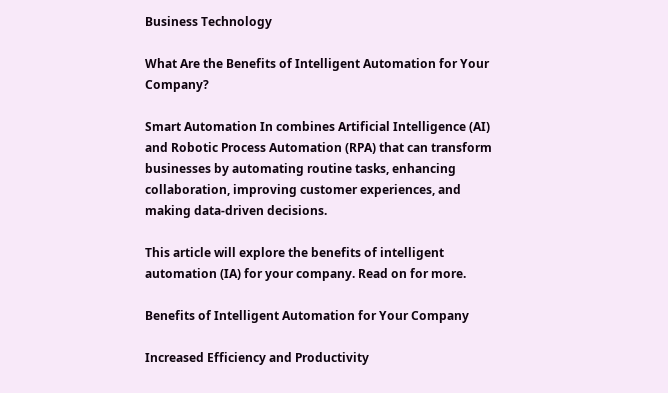Business Technology

What Are the Benefits of Intelligent Automation for Your Company?

Smart Automation In combines Artificial Intelligence (AI) and Robotic Process Automation (RPA) that can transform businesses by automating routine tasks, enhancing collaboration, improving customer experiences, and making data-driven decisions.

This article will explore the benefits of intelligent automation (IA) for your company. Read on for more.

Benefits of Intelligent Automation for Your Company

Increased Efficiency and Productivity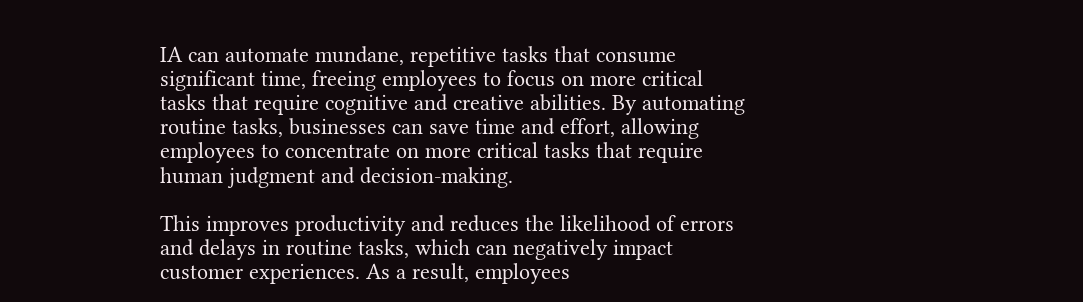IA can automate mundane, repetitive tasks that consume significant time, freeing employees to focus on more critical tasks that require cognitive and creative abilities. By automating routine tasks, businesses can save time and effort, allowing employees to concentrate on more critical tasks that require human judgment and decision-making.

This improves productivity and reduces the likelihood of errors and delays in routine tasks, which can negatively impact customer experiences. As a result, employees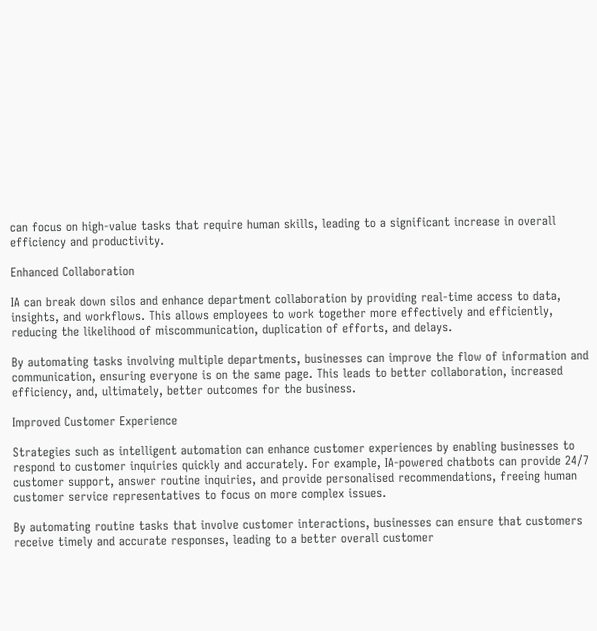can focus on high-value tasks that require human skills, leading to a significant increase in overall efficiency and productivity.

Enhanced Collaboration

IA can break down silos and enhance department collaboration by providing real-time access to data, insights, and workflows. This allows employees to work together more effectively and efficiently, reducing the likelihood of miscommunication, duplication of efforts, and delays.

By automating tasks involving multiple departments, businesses can improve the flow of information and communication, ensuring everyone is on the same page. This leads to better collaboration, increased efficiency, and, ultimately, better outcomes for the business.

Improved Customer Experience

Strategies such as intelligent automation can enhance customer experiences by enabling businesses to respond to customer inquiries quickly and accurately. For example, IA-powered chatbots can provide 24/7 customer support, answer routine inquiries, and provide personalised recommendations, freeing human customer service representatives to focus on more complex issues.

By automating routine tasks that involve customer interactions, businesses can ensure that customers receive timely and accurate responses, leading to a better overall customer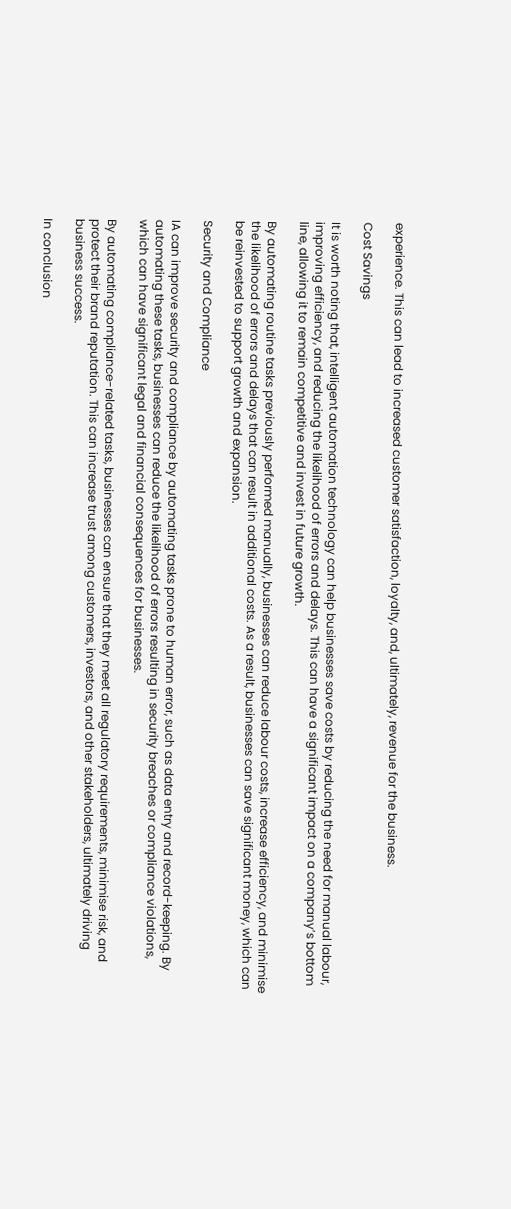experience. This can lead to increased customer satisfaction, loyalty, and, ultimately, revenue for the business.

Cost Savings

It is worth noting that, intelligent automation technology can help businesses save costs by reducing the need for manual labour, improving efficiency, and reducing the likelihood of errors and delays. This can have a significant impact on a company’s bottom line, allowing it to remain competitive and invest in future growth.

By automating routine tasks previously performed manually, businesses can reduce labour costs, increase efficiency, and minimise the likelihood of errors and delays that can result in additional costs. As a result, businesses can save significant money, which can be reinvested to support growth and expansion.

Security and Compliance

IA can improve security and compliance by automating tasks prone to human error, such as data entry and record-keeping. By automating these tasks, businesses can reduce the likelihood of errors resulting in security breaches or compliance violations, which can have significant legal and financial consequences for businesses.

By automating compliance-related tasks, businesses can ensure that they meet all regulatory requirements, minimise risk, and protect their brand reputation. This can increase trust among customers, investors, and other stakeholders, ultimately driving business success.

In conclusion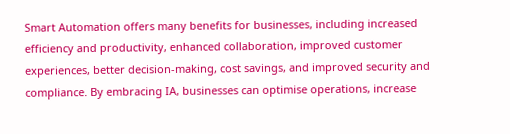Smart Automation offers many benefits for businesses, including increased efficiency and productivity, enhanced collaboration, improved customer experiences, better decision-making, cost savings, and improved security and compliance. By embracing IA, businesses can optimise operations, increase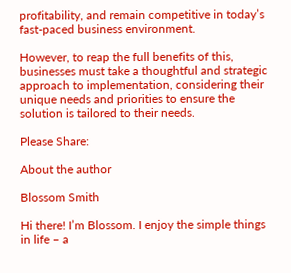profitability, and remain competitive in today’s fast-paced business environment.

However, to reap the full benefits of this, businesses must take a thoughtful and strategic approach to implementation, considering their unique needs and priorities to ensure the solution is tailored to their needs.

Please Share:

About the author

Blossom Smith

Hi there! I’m Blossom. I enjoy the simple things in life – a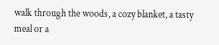walk through the woods, a cozy blanket, a tasty meal or a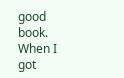good book. When I got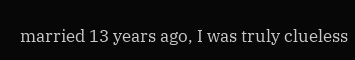married 13 years ago, I was truly clueless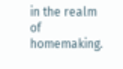in the realm of homemaking.